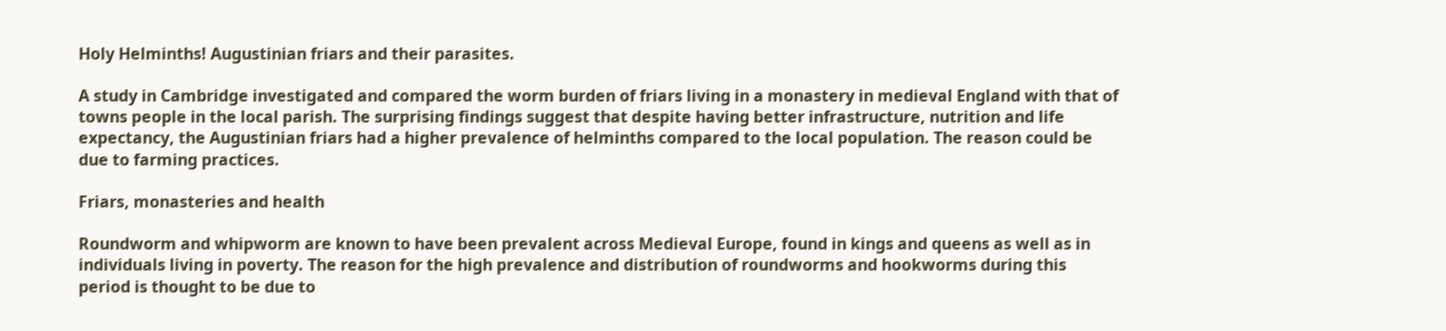Holy Helminths! Augustinian friars and their parasites.

A study in Cambridge investigated and compared the worm burden of friars living in a monastery in medieval England with that of towns people in the local parish. The surprising findings suggest that despite having better infrastructure, nutrition and life expectancy, the Augustinian friars had a higher prevalence of helminths compared to the local population. The reason could be due to farming practices.

Friars, monasteries and health

Roundworm and whipworm are known to have been prevalent across Medieval Europe, found in kings and queens as well as in individuals living in poverty. The reason for the high prevalence and distribution of roundworms and hookworms during this period is thought to be due to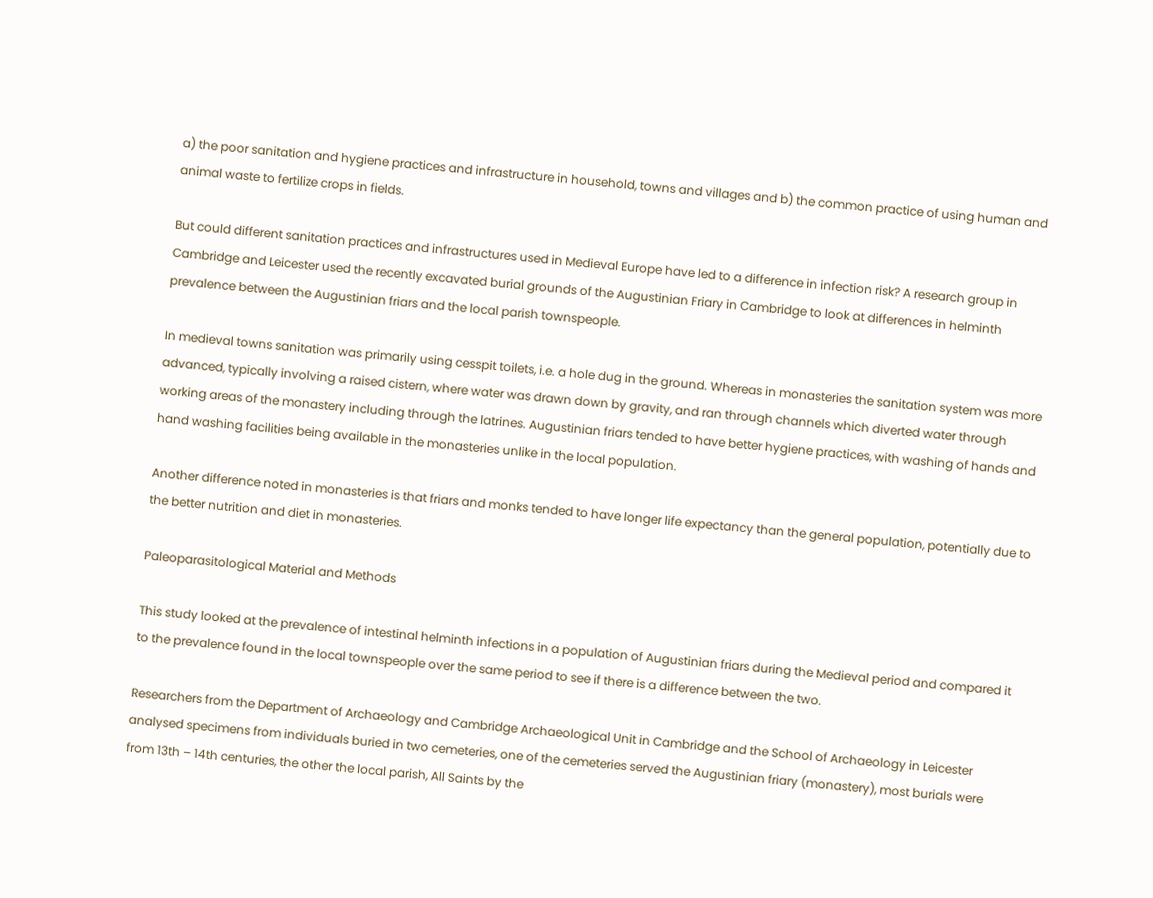a) the poor sanitation and hygiene practices and infrastructure in household, towns and villages and b) the common practice of using human and animal waste to fertilize crops in fields.

But could different sanitation practices and infrastructures used in Medieval Europe have led to a difference in infection risk? A research group in Cambridge and Leicester used the recently excavated burial grounds of the Augustinian Friary in Cambridge to look at differences in helminth prevalence between the Augustinian friars and the local parish townspeople.

In medieval towns sanitation was primarily using cesspit toilets, i.e. a hole dug in the ground. Whereas in monasteries the sanitation system was more advanced, typically involving a raised cistern, where water was drawn down by gravity, and ran through channels which diverted water through working areas of the monastery including through the latrines. Augustinian friars tended to have better hygiene practices, with washing of hands and hand washing facilities being available in the monasteries unlike in the local population.

Another difference noted in monasteries is that friars and monks tended to have longer life expectancy than the general population, potentially due to the better nutrition and diet in monasteries.

Paleoparasitological Material and Methods

This study looked at the prevalence of intestinal helminth infections in a population of Augustinian friars during the Medieval period and compared it to the prevalence found in the local townspeople over the same period to see if there is a difference between the two.

Researchers from the Department of Archaeology and Cambridge Archaeological Unit in Cambridge and the School of Archaeology in Leicester analysed specimens from individuals buried in two cemeteries, one of the cemeteries served the Augustinian friary (monastery), most burials were from 13th – 14th centuries, the other the local parish, All Saints by the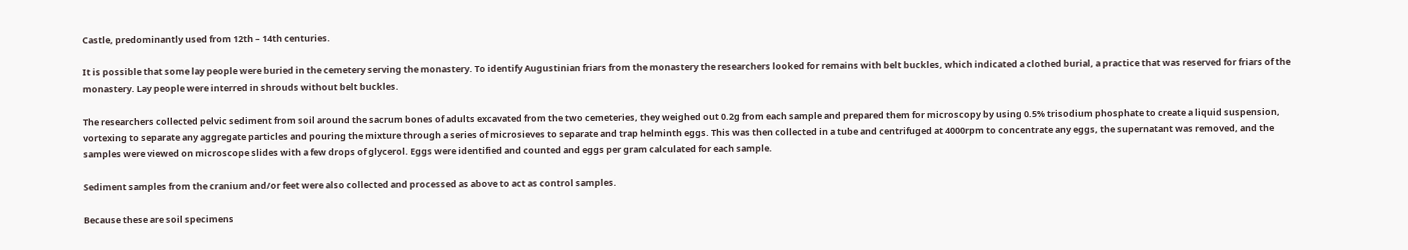Castle, predominantly used from 12th – 14th centuries.

It is possible that some lay people were buried in the cemetery serving the monastery. To identify Augustinian friars from the monastery the researchers looked for remains with belt buckles, which indicated a clothed burial, a practice that was reserved for friars of the monastery. Lay people were interred in shrouds without belt buckles.

The researchers collected pelvic sediment from soil around the sacrum bones of adults excavated from the two cemeteries, they weighed out 0.2g from each sample and prepared them for microscopy by using 0.5% trisodium phosphate to create a liquid suspension, vortexing to separate any aggregate particles and pouring the mixture through a series of microsieves to separate and trap helminth eggs. This was then collected in a tube and centrifuged at 4000rpm to concentrate any eggs, the supernatant was removed, and the samples were viewed on microscope slides with a few drops of glycerol. Eggs were identified and counted and eggs per gram calculated for each sample.

Sediment samples from the cranium and/or feet were also collected and processed as above to act as control samples.

Because these are soil specimens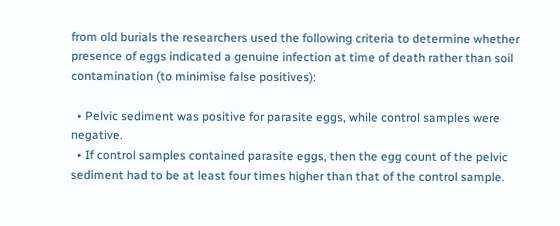from old burials the researchers used the following criteria to determine whether presence of eggs indicated a genuine infection at time of death rather than soil contamination (to minimise false positives):

  • Pelvic sediment was positive for parasite eggs, while control samples were negative.
  • If control samples contained parasite eggs, then the egg count of the pelvic sediment had to be at least four times higher than that of the control sample.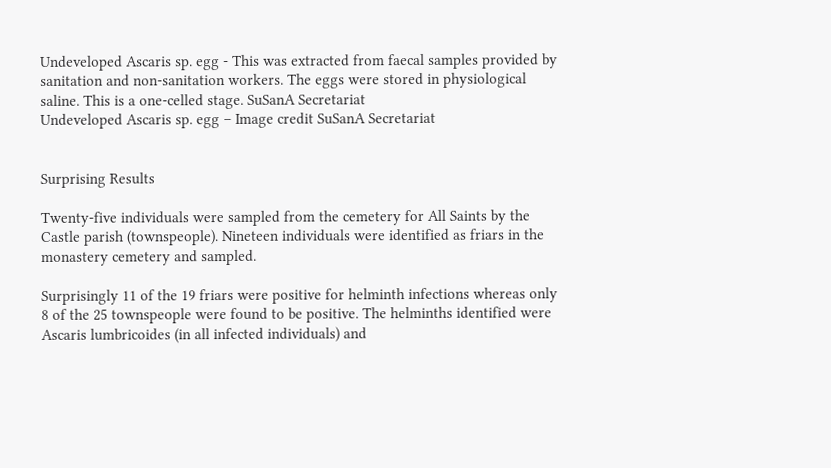Undeveloped Ascaris sp. egg - This was extracted from faecal samples provided by sanitation and non-sanitation workers. The eggs were stored in physiological saline. This is a one-celled stage. SuSanA Secretariat
Undeveloped Ascaris sp. egg – Image credit SuSanA Secretariat


Surprising Results

Twenty-five individuals were sampled from the cemetery for All Saints by the Castle parish (townspeople). Nineteen individuals were identified as friars in the monastery cemetery and sampled.

Surprisingly 11 of the 19 friars were positive for helminth infections whereas only 8 of the 25 townspeople were found to be positive. The helminths identified were Ascaris lumbricoides (in all infected individuals) and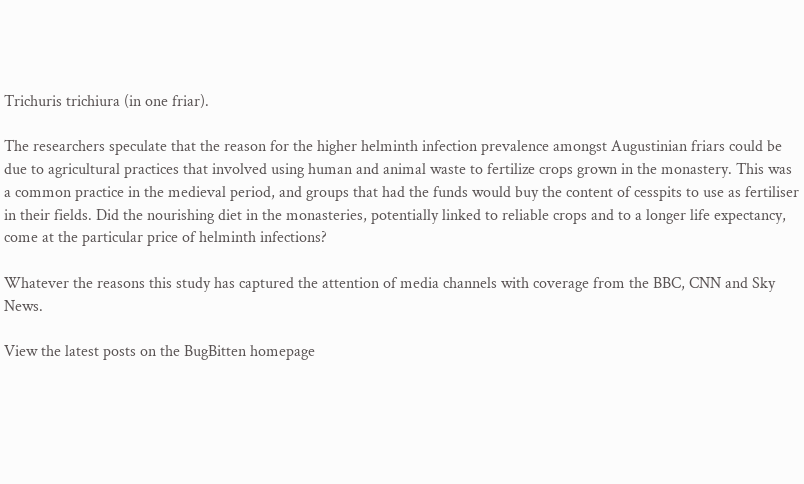Trichuris trichiura (in one friar).

The researchers speculate that the reason for the higher helminth infection prevalence amongst Augustinian friars could be due to agricultural practices that involved using human and animal waste to fertilize crops grown in the monastery. This was a common practice in the medieval period, and groups that had the funds would buy the content of cesspits to use as fertiliser in their fields. Did the nourishing diet in the monasteries, potentially linked to reliable crops and to a longer life expectancy, come at the particular price of helminth infections?

Whatever the reasons this study has captured the attention of media channels with coverage from the BBC, CNN and Sky News.

View the latest posts on the BugBitten homepage